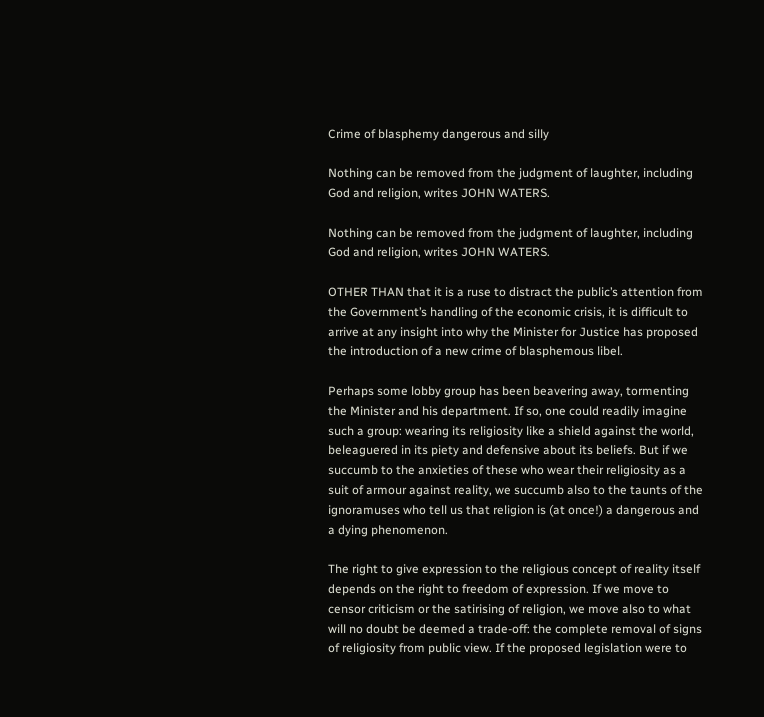Crime of blasphemy dangerous and silly

Nothing can be removed from the judgment of laughter, including God and religion, writes JOHN WATERS.

Nothing can be removed from the judgment of laughter, including God and religion, writes JOHN WATERS.

OTHER THAN that it is a ruse to distract the public’s attention from the Government’s handling of the economic crisis, it is difficult to arrive at any insight into why the Minister for Justice has proposed the introduction of a new crime of blasphemous libel.

Perhaps some lobby group has been beavering away, tormenting the Minister and his department. If so, one could readily imagine such a group: wearing its religiosity like a shield against the world, beleaguered in its piety and defensive about its beliefs. But if we succumb to the anxieties of these who wear their religiosity as a suit of armour against reality, we succumb also to the taunts of the ignoramuses who tell us that religion is (at once!) a dangerous and a dying phenomenon.

The right to give expression to the religious concept of reality itself depends on the right to freedom of expression. If we move to censor criticism or the satirising of religion, we move also to what will no doubt be deemed a trade-off: the complete removal of signs of religiosity from public view. If the proposed legislation were to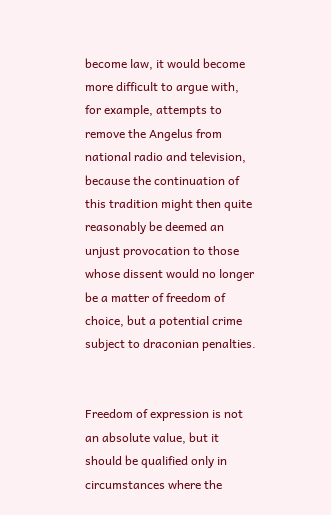become law, it would become more difficult to argue with, for example, attempts to remove the Angelus from national radio and television, because the continuation of this tradition might then quite reasonably be deemed an unjust provocation to those whose dissent would no longer be a matter of freedom of choice, but a potential crime subject to draconian penalties.


Freedom of expression is not an absolute value, but it should be qualified only in circumstances where the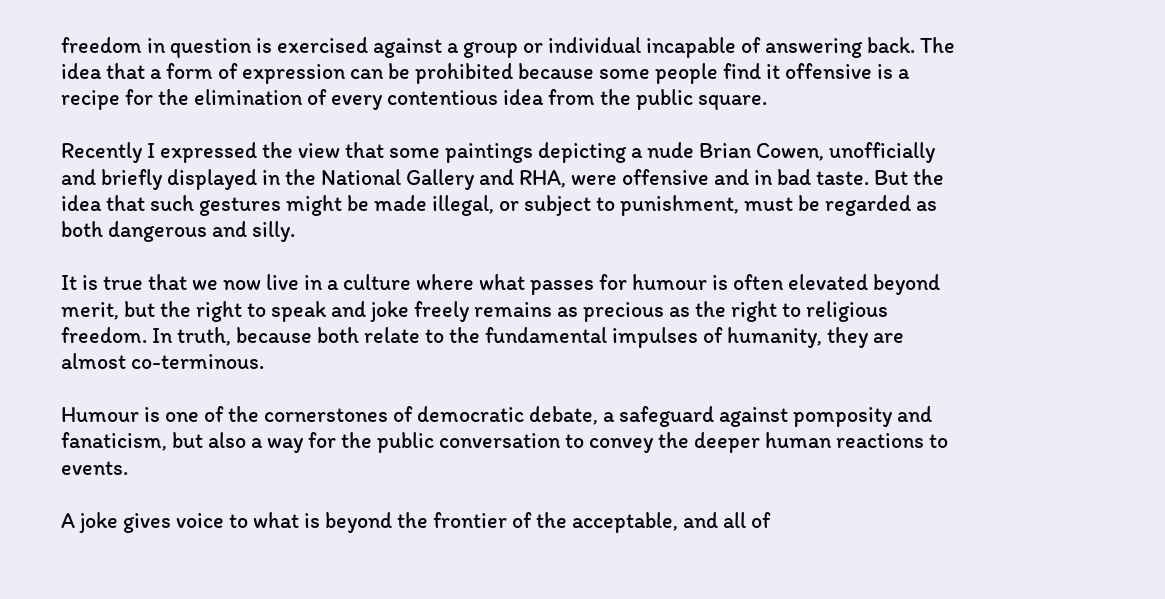freedom in question is exercised against a group or individual incapable of answering back. The idea that a form of expression can be prohibited because some people find it offensive is a recipe for the elimination of every contentious idea from the public square.

Recently I expressed the view that some paintings depicting a nude Brian Cowen, unofficially and briefly displayed in the National Gallery and RHA, were offensive and in bad taste. But the idea that such gestures might be made illegal, or subject to punishment, must be regarded as both dangerous and silly.

It is true that we now live in a culture where what passes for humour is often elevated beyond merit, but the right to speak and joke freely remains as precious as the right to religious freedom. In truth, because both relate to the fundamental impulses of humanity, they are almost co-terminous.

Humour is one of the cornerstones of democratic debate, a safeguard against pomposity and fanaticism, but also a way for the public conversation to convey the deeper human reactions to events.

A joke gives voice to what is beyond the frontier of the acceptable, and all of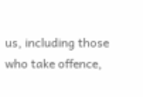us, including those who take offence,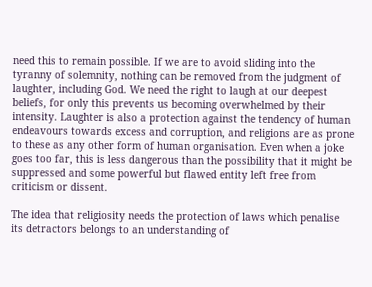need this to remain possible. If we are to avoid sliding into the tyranny of solemnity, nothing can be removed from the judgment of laughter, including God. We need the right to laugh at our deepest beliefs, for only this prevents us becoming overwhelmed by their intensity. Laughter is also a protection against the tendency of human endeavours towards excess and corruption, and religions are as prone to these as any other form of human organisation. Even when a joke goes too far, this is less dangerous than the possibility that it might be suppressed and some powerful but flawed entity left free from criticism or dissent.

The idea that religiosity needs the protection of laws which penalise its detractors belongs to an understanding of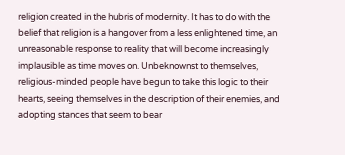religion created in the hubris of modernity. It has to do with the belief that religion is a hangover from a less enlightened time, an unreasonable response to reality that will become increasingly implausible as time moves on. Unbeknownst to themselves, religious-minded people have begun to take this logic to their hearts, seeing themselves in the description of their enemies, and adopting stances that seem to bear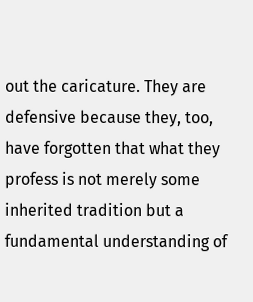out the caricature. They are defensive because they, too, have forgotten that what they profess is not merely some inherited tradition but a fundamental understanding of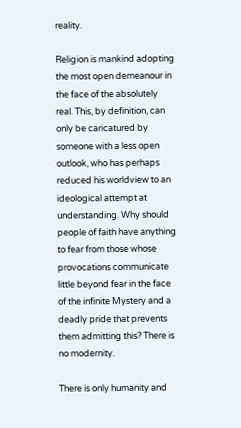reality.

Religion is mankind adopting the most open demeanour in the face of the absolutely real. This, by definition, can only be caricatured by someone with a less open outlook, who has perhaps reduced his worldview to an ideological attempt at understanding. Why should people of faith have anything to fear from those whose provocations communicate little beyond fear in the face of the infinite Mystery and a deadly pride that prevents them admitting this? There is no modernity.

There is only humanity and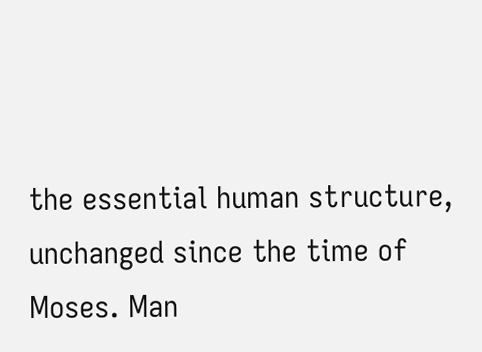the essential human structure, unchanged since the time of Moses. Man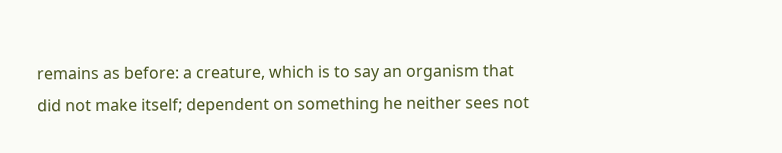remains as before: a creature, which is to say an organism that did not make itself; dependent on something he neither sees not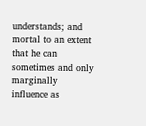understands; and mortal to an extent that he can sometimes and only marginally influence as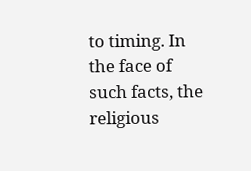to timing. In the face of such facts, the religious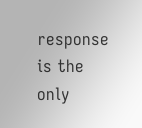response is the only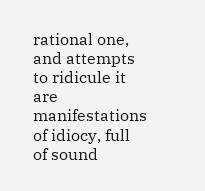rational one, and attempts to ridicule it are manifestations of idiocy, full of sound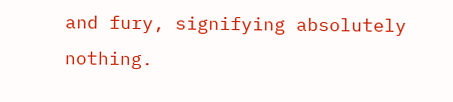and fury, signifying absolutely nothing.